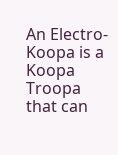An Electro-Koopa is a Koopa Troopa that can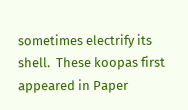sometimes electrify its shell.  These koopas first appeared in Paper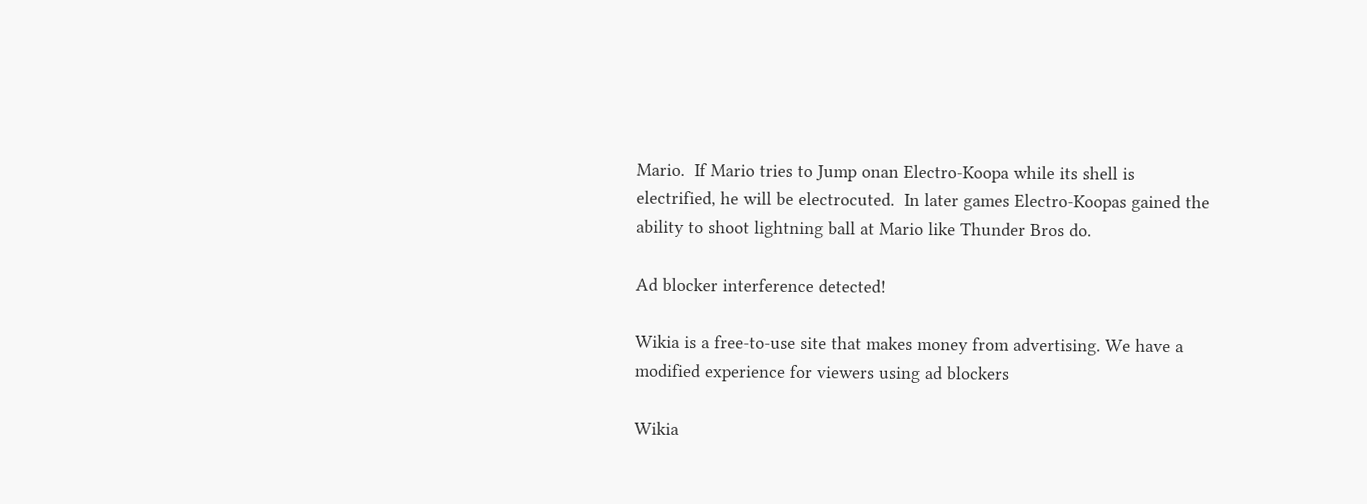Mario.  If Mario tries to Jump onan Electro-Koopa while its shell is electrified, he will be electrocuted.  In later games Electro-Koopas gained the ability to shoot lightning ball at Mario like Thunder Bros do.

Ad blocker interference detected!

Wikia is a free-to-use site that makes money from advertising. We have a modified experience for viewers using ad blockers

Wikia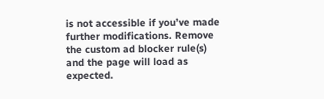is not accessible if you’ve made further modifications. Remove the custom ad blocker rule(s) and the page will load as expected.